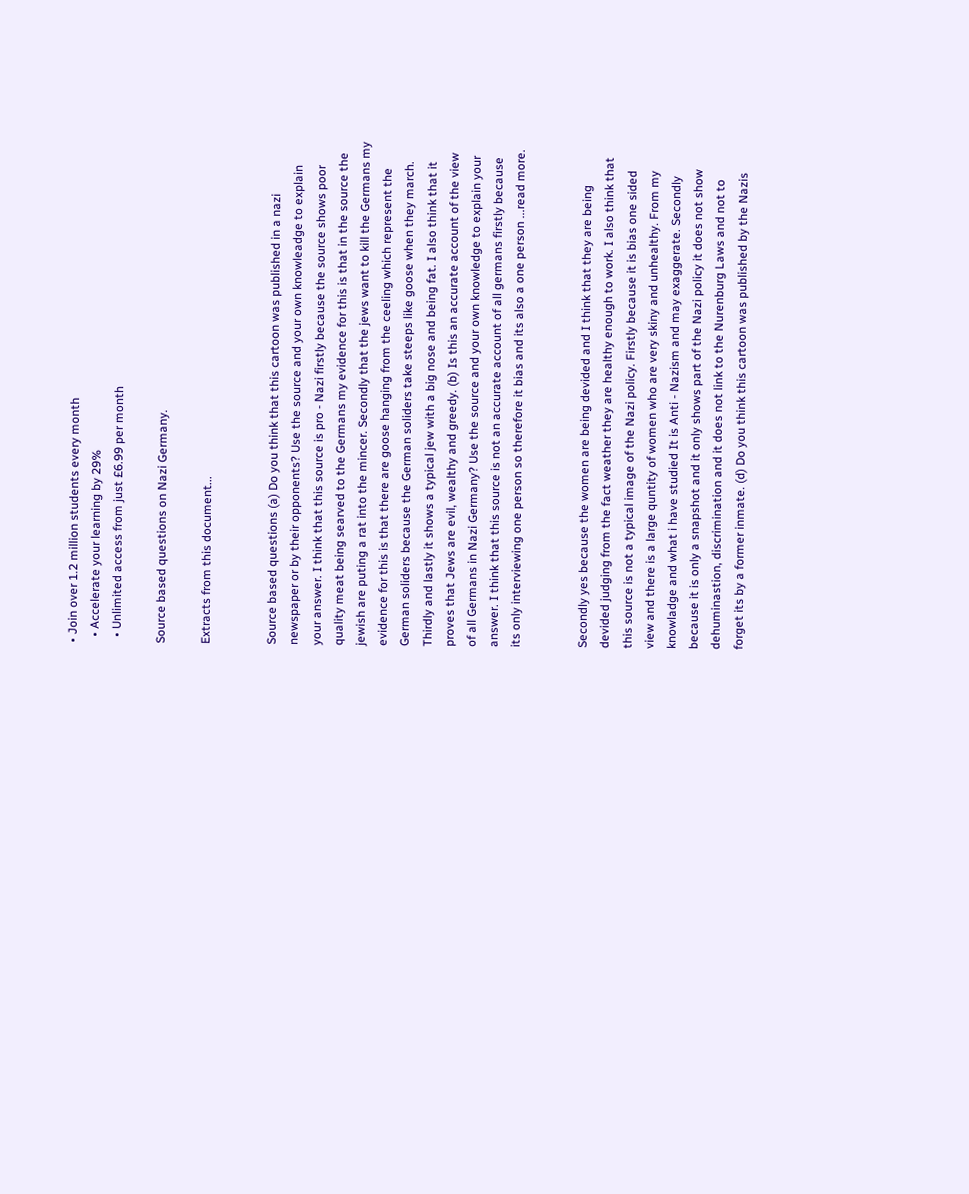• Join over 1.2 million students every month
  • Accelerate your learning by 29%
  • Unlimited access from just £6.99 per month

Source based questions on Nazi Germany.

Extracts from this document...


Source based questions (a) Do you think that this cartoon was published in a nazi newspaper or by their opponents? Use the source and your own knowleadge to explain your answer. I think that this source is pro - Nazi firstly because the source shows poor quality meat being searved to the Germans my evidence for this is that in the source the jewish are puting a rat into the mincer. Secondly that the jews want to kill the Germans my evidence for this is that there are goose hanging from the ceeling which represent the German soliders because the German soliders take steeps like goose when they march. Thirdly and lastly it shows a typical jew with a big nose and being fat. I also think that it proves that Jews are evil, wealthy and greedy. (b) Is this an accurate account of the view of all Germans in Nazi Germany? Use the source and your own knowledge to explain your answer. I think that this source is not an accurate account of all germans firstly because its only interviewing one person so therefore it bias and its also a one person ...read more.


Secondly yes because the women are being devided and I think that they are being devided judging from the fact weather they are healthy enough to work. I also think that this source is not a typical image of the Nazi policy. Firstly because it is bias one sided view and there is a large quntity of women who are very skiny and unhealthy. From my knowladge and what i have studied It is Anti - Nazism and may exaggerate. Secondly because it is only a snapshot and it only shows part of the Nazi policy it does not show dehuminastion, discrimination and it does not link to the Nurenburg Laws and not to forget its by a former inmate. (d) Do you think this cartoon was published by the Nazis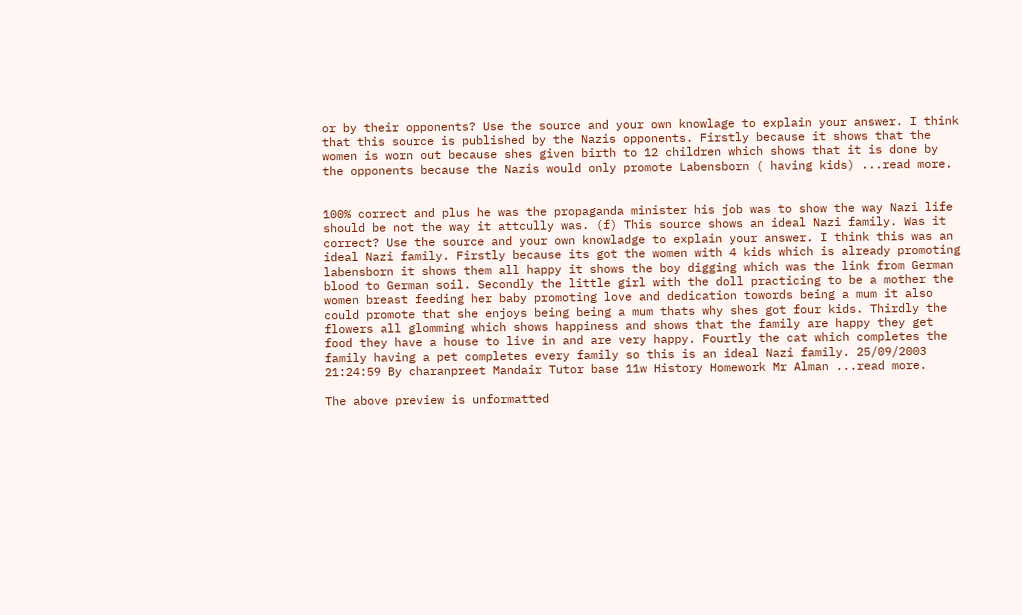or by their opponents? Use the source and your own knowlage to explain your answer. I think that this source is published by the Nazis opponents. Firstly because it shows that the women is worn out because shes given birth to 12 children which shows that it is done by the opponents because the Nazis would only promote Labensborn ( having kids) ...read more.


100% correct and plus he was the propaganda minister his job was to show the way Nazi life should be not the way it attcully was. (f) This source shows an ideal Nazi family. Was it correct? Use the source and your own knowladge to explain your answer. I think this was an ideal Nazi family. Firstly because its got the women with 4 kids which is already promoting labensborn it shows them all happy it shows the boy digging which was the link from German blood to German soil. Secondly the little girl with the doll practicing to be a mother the women breast feeding her baby promoting love and dedication towords being a mum it also could promote that she enjoys being being a mum thats why shes got four kids. Thirdly the flowers all glomming which shows happiness and shows that the family are happy they get food they have a house to live in and are very happy. Fourtly the cat which completes the family having a pet completes every family so this is an ideal Nazi family. 25/09/2003 21:24:59 By charanpreet Mandair Tutor base 11w History Homework Mr Alman ...read more.

The above preview is unformatted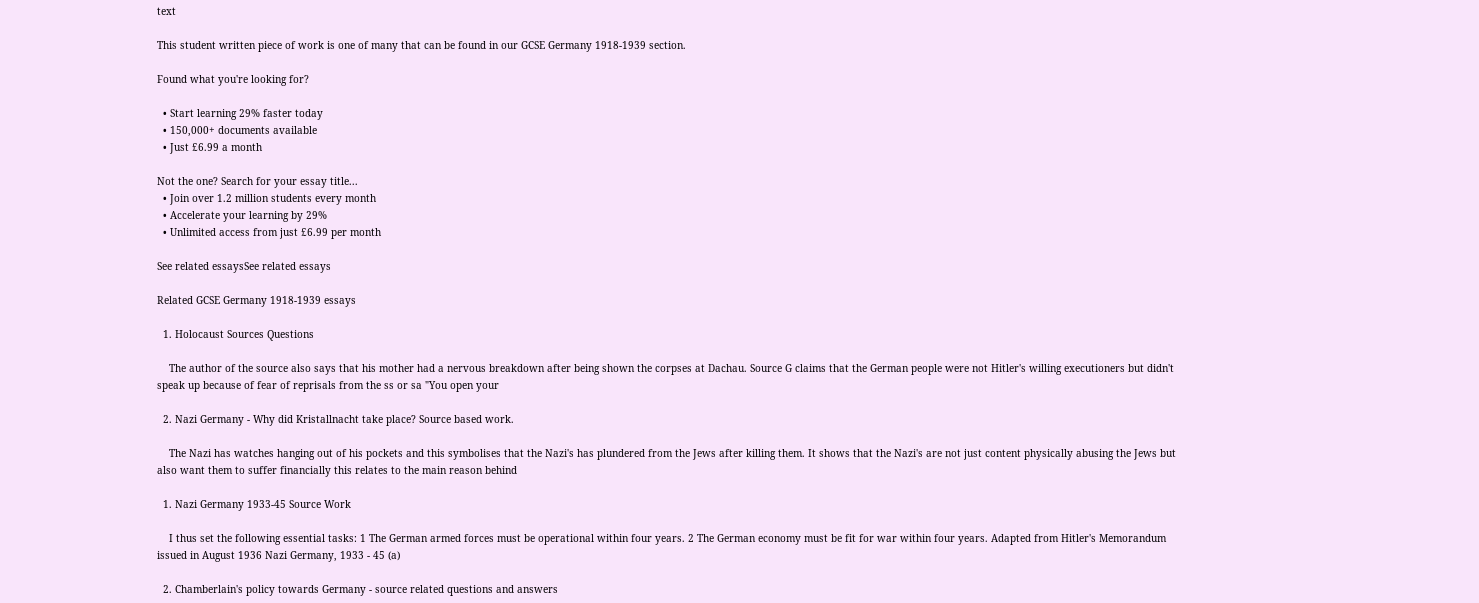text

This student written piece of work is one of many that can be found in our GCSE Germany 1918-1939 section.

Found what you're looking for?

  • Start learning 29% faster today
  • 150,000+ documents available
  • Just £6.99 a month

Not the one? Search for your essay title...
  • Join over 1.2 million students every month
  • Accelerate your learning by 29%
  • Unlimited access from just £6.99 per month

See related essaysSee related essays

Related GCSE Germany 1918-1939 essays

  1. Holocaust Sources Questions

    The author of the source also says that his mother had a nervous breakdown after being shown the corpses at Dachau. Source G claims that the German people were not Hitler's willing executioners but didn't speak up because of fear of reprisals from the ss or sa "You open your

  2. Nazi Germany - Why did Kristallnacht take place? Source based work.

    The Nazi has watches hanging out of his pockets and this symbolises that the Nazi's has plundered from the Jews after killing them. It shows that the Nazi's are not just content physically abusing the Jews but also want them to suffer financially this relates to the main reason behind

  1. Nazi Germany 1933-45 Source Work

    I thus set the following essential tasks: 1 The German armed forces must be operational within four years. 2 The German economy must be fit for war within four years. Adapted from Hitler's Memorandum issued in August 1936 Nazi Germany, 1933 - 45 (a)

  2. Chamberlain's policy towards Germany - source related questions and answers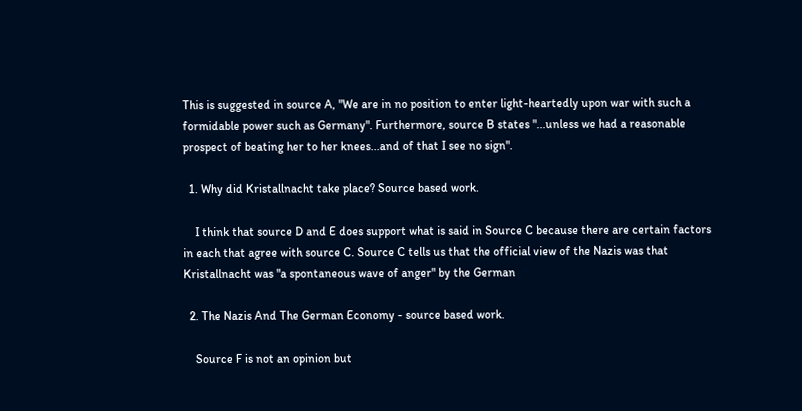This is suggested in source A, "We are in no position to enter light-heartedly upon war with such a formidable power such as Germany". Furthermore, source B states "...unless we had a reasonable prospect of beating her to her knees...and of that I see no sign".

  1. Why did Kristallnacht take place? Source based work.

    I think that source D and E does support what is said in Source C because there are certain factors in each that agree with source C. Source C tells us that the official view of the Nazis was that Kristallnacht was "a spontaneous wave of anger" by the German

  2. The Nazis And The German Economy - source based work.

    Source F is not an opinion but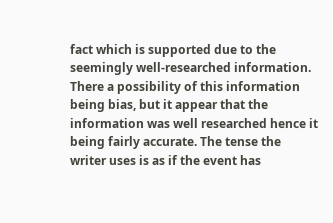fact which is supported due to the seemingly well-researched information. There a possibility of this information being bias, but it appear that the information was well researched hence it being fairly accurate. The tense the writer uses is as if the event has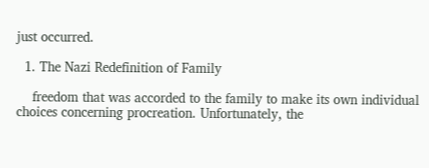just occurred.

  1. The Nazi Redefinition of Family

    freedom that was accorded to the family to make its own individual choices concerning procreation. Unfortunately, the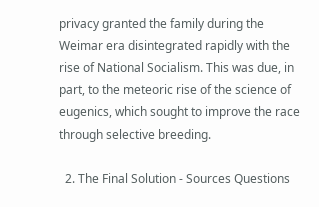privacy granted the family during the Weimar era disintegrated rapidly with the rise of National Socialism. This was due, in part, to the meteoric rise of the science of eugenics, which sought to improve the race through selective breeding.

  2. The Final Solution - Sources Questions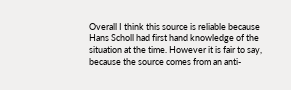Overall I think this source is reliable because Hans Scholl had first hand knowledge of the situation at the time. However it is fair to say, because the source comes from an anti-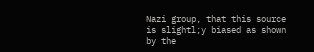Nazi group, that this source is slightl;y biased as shown by the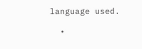language used.

  •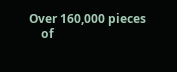Over 160,000 pieces
    of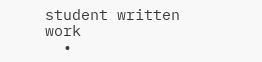student written work
  •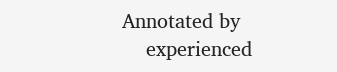Annotated by
    experienced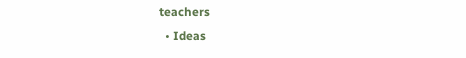teachers
  • Ideas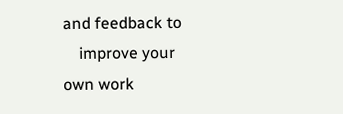and feedback to
    improve your own work